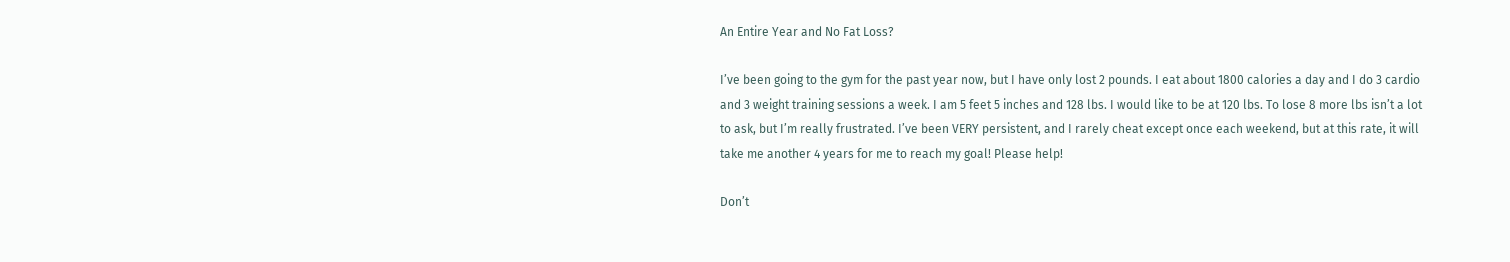An Entire Year and No Fat Loss?

I’ve been going to the gym for the past year now, but I have only lost 2 pounds. I eat about 1800 calories a day and I do 3 cardio and 3 weight training sessions a week. I am 5 feet 5 inches and 128 lbs. I would like to be at 120 lbs. To lose 8 more lbs isn’t a lot to ask, but I’m really frustrated. I’ve been VERY persistent, and I rarely cheat except once each weekend, but at this rate, it will take me another 4 years for me to reach my goal! Please help!

Don’t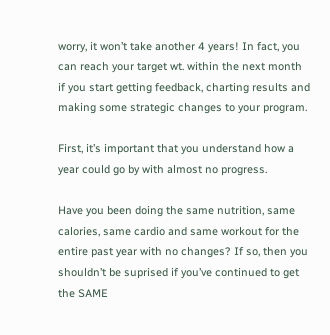worry, it won’t take another 4 years! In fact, you can reach your target wt. within the next month if you start getting feedback, charting results and making some strategic changes to your program.

First, it’s important that you understand how a year could go by with almost no progress.

Have you been doing the same nutrition, same calories, same cardio and same workout for the entire past year with no changes? If so, then you shouldn’t be suprised if you’ve continued to get the SAME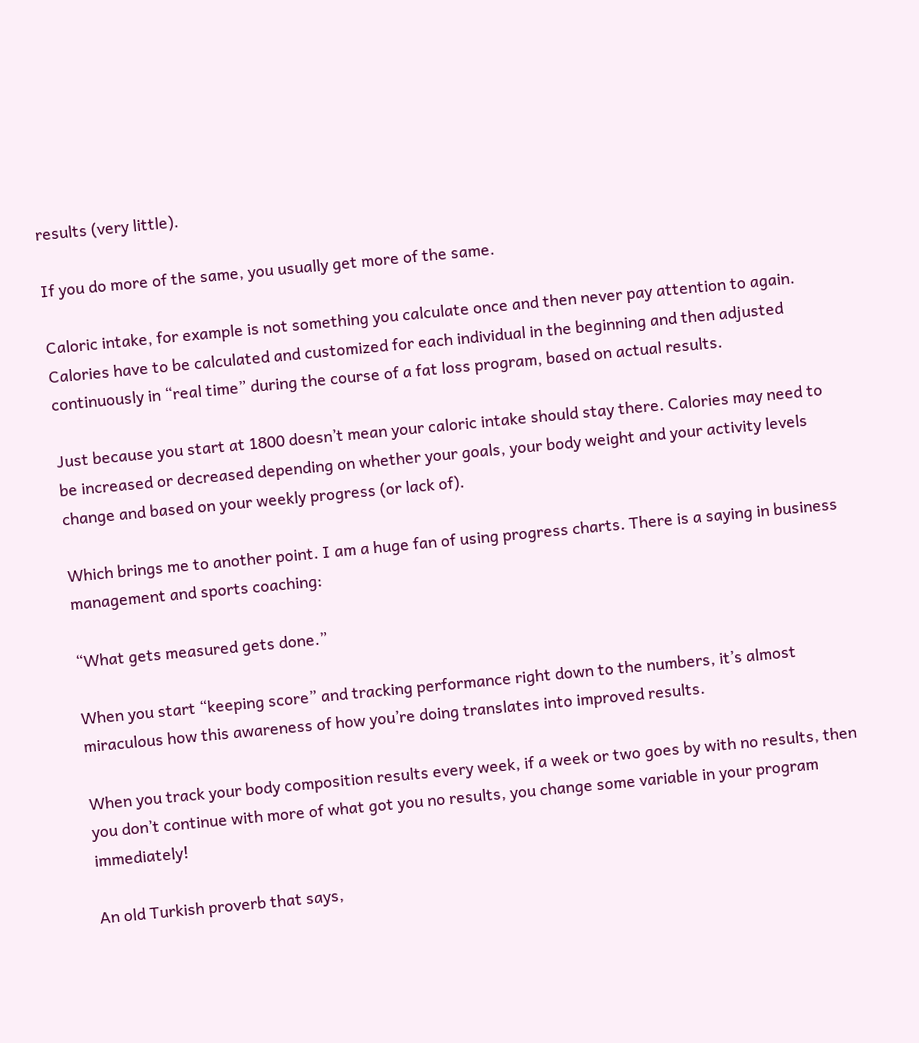results (very little).

If you do more of the same, you usually get more of the same.

Caloric intake, for example is not something you calculate once and then never pay attention to again. Calories have to be calculated and customized for each individual in the beginning and then adjusted continuously in “real time” during the course of a fat loss program, based on actual results.

Just because you start at 1800 doesn’t mean your caloric intake should stay there. Calories may need to be increased or decreased depending on whether your goals, your body weight and your activity levels change and based on your weekly progress (or lack of).

Which brings me to another point. I am a huge fan of using progress charts. There is a saying in business management and sports coaching:

“What gets measured gets done.”

When you start “keeping score” and tracking performance right down to the numbers, it’s almost miraculous how this awareness of how you’re doing translates into improved results.

When you track your body composition results every week, if a week or two goes by with no results, then you don’t continue with more of what got you no results, you change some variable in your program immediately!

An old Turkish proverb that says,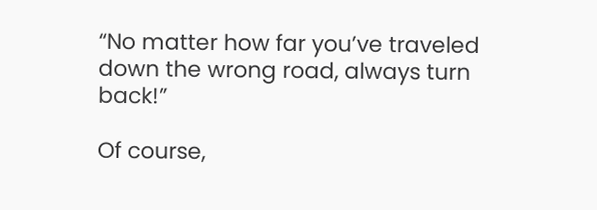“No matter how far you’ve traveled down the wrong road, always turn back!”

Of course,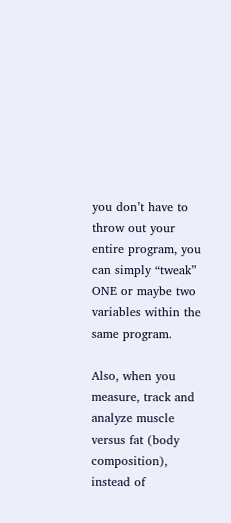you don’t have to throw out your entire program, you can simply “tweak” ONE or maybe two variables within the same program.

Also, when you measure, track and analyze muscle versus fat (body composition), instead of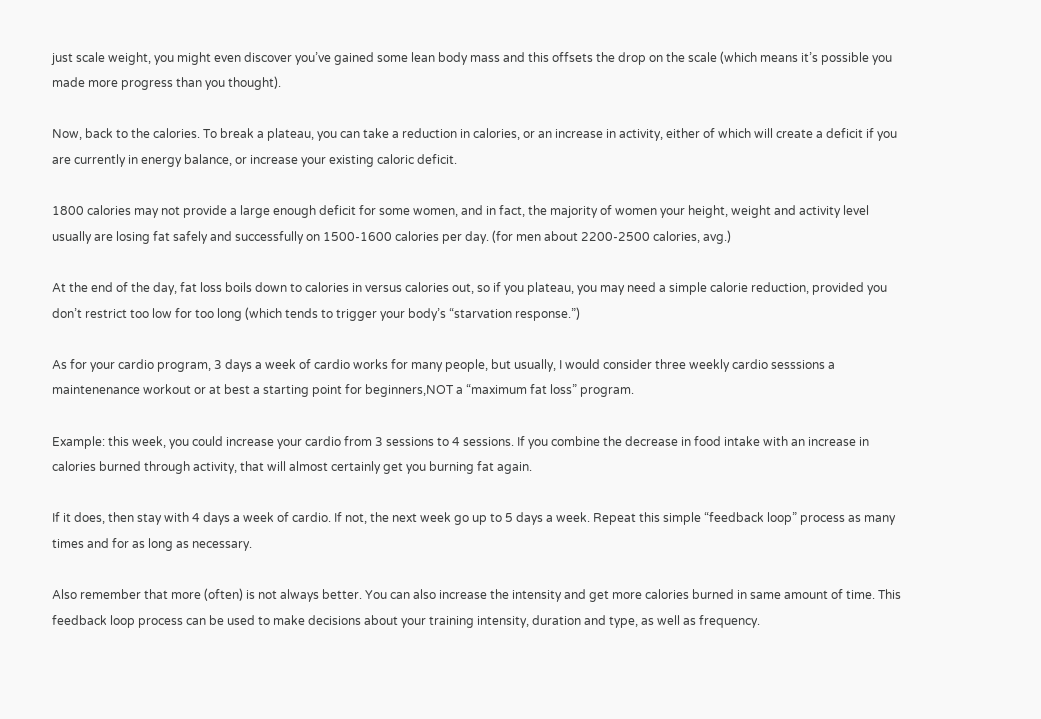just scale weight, you might even discover you’ve gained some lean body mass and this offsets the drop on the scale (which means it’s possible you made more progress than you thought).

Now, back to the calories. To break a plateau, you can take a reduction in calories, or an increase in activity, either of which will create a deficit if you are currently in energy balance, or increase your existing caloric deficit.

1800 calories may not provide a large enough deficit for some women, and in fact, the majority of women your height, weight and activity level usually are losing fat safely and successfully on 1500-1600 calories per day. (for men about 2200-2500 calories, avg.)

At the end of the day, fat loss boils down to calories in versus calories out, so if you plateau, you may need a simple calorie reduction, provided you don’t restrict too low for too long (which tends to trigger your body’s “starvation response.”)

As for your cardio program, 3 days a week of cardio works for many people, but usually, I would consider three weekly cardio sesssions a maintenenance workout or at best a starting point for beginners,NOT a “maximum fat loss” program.

Example: this week, you could increase your cardio from 3 sessions to 4 sessions. If you combine the decrease in food intake with an increase in calories burned through activity, that will almost certainly get you burning fat again.

If it does, then stay with 4 days a week of cardio. If not, the next week go up to 5 days a week. Repeat this simple “feedback loop” process as many times and for as long as necessary.

Also remember that more (often) is not always better. You can also increase the intensity and get more calories burned in same amount of time. This feedback loop process can be used to make decisions about your training intensity, duration and type, as well as frequency.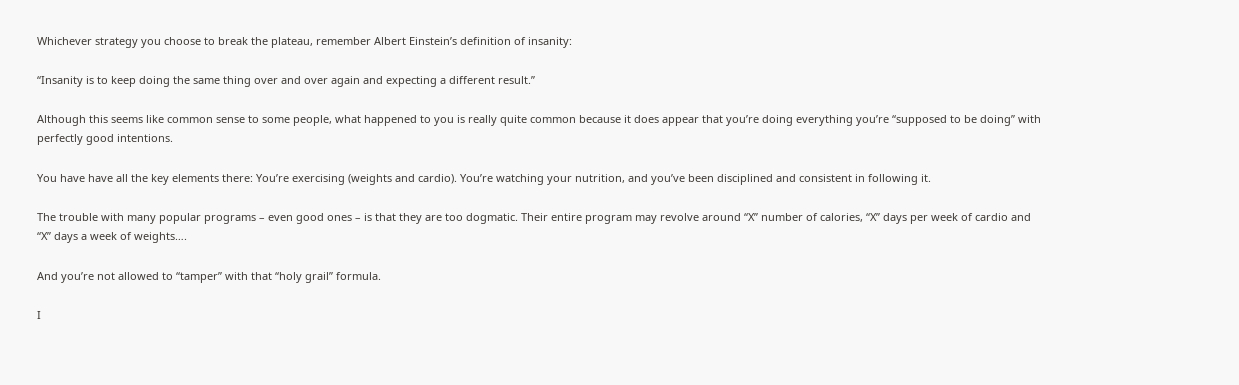Whichever strategy you choose to break the plateau, remember Albert Einstein’s definition of insanity:

“Insanity is to keep doing the same thing over and over again and expecting a different result.”

Although this seems like common sense to some people, what happened to you is really quite common because it does appear that you’re doing everything you’re “supposed to be doing” with perfectly good intentions.

You have have all the key elements there: You’re exercising (weights and cardio). You’re watching your nutrition, and you’ve been disciplined and consistent in following it.

The trouble with many popular programs – even good ones – is that they are too dogmatic. Their entire program may revolve around “X” number of calories, “X” days per week of cardio and “X” days a week of weights….

And you’re not allowed to “tamper” with that “holy grail” formula.

I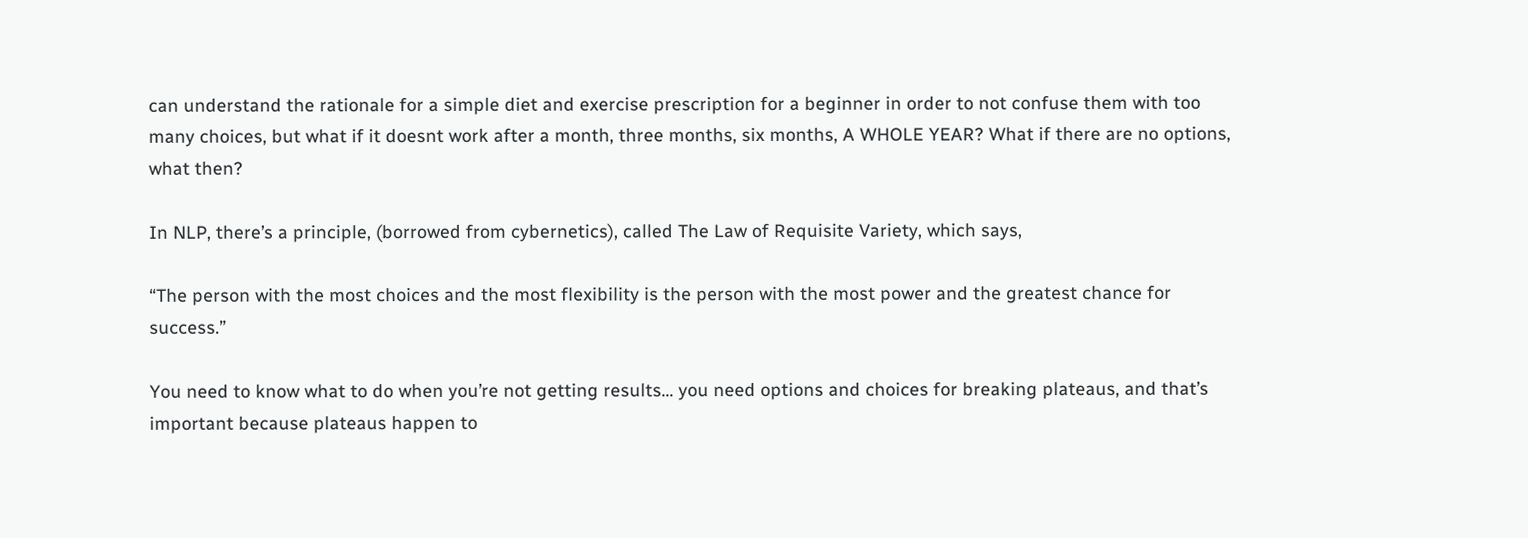can understand the rationale for a simple diet and exercise prescription for a beginner in order to not confuse them with too many choices, but what if it doesnt work after a month, three months, six months, A WHOLE YEAR? What if there are no options, what then?

In NLP, there’s a principle, (borrowed from cybernetics), called The Law of Requisite Variety, which says,

“The person with the most choices and the most flexibility is the person with the most power and the greatest chance for success.”

You need to know what to do when you’re not getting results… you need options and choices for breaking plateaus, and that’s important because plateaus happen to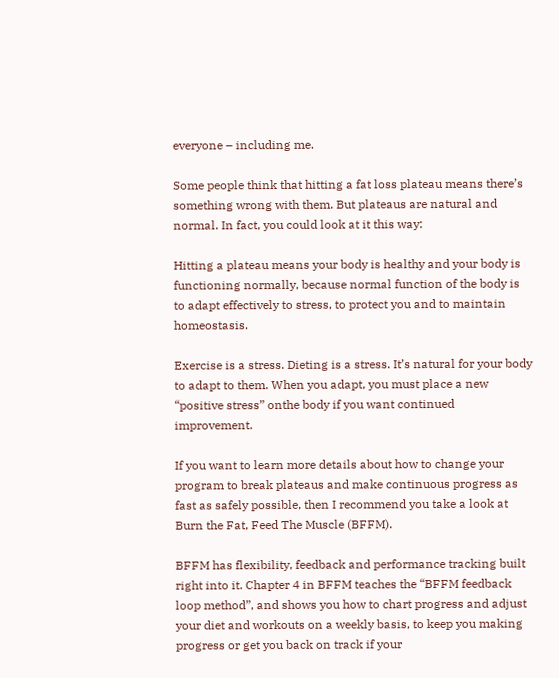everyone – including me.

Some people think that hitting a fat loss plateau means there’s something wrong with them. But plateaus are natural and normal. In fact, you could look at it this way:

Hitting a plateau means your body is healthy and your body is functioning normally, because normal function of the body is to adapt effectively to stress, to protect you and to maintain homeostasis.

Exercise is a stress. Dieting is a stress. It’s natural for your body to adapt to them. When you adapt, you must place a new “positive stress” onthe body if you want continued improvement.

If you want to learn more details about how to change your program to break plateaus and make continuous progress as fast as safely possible, then I recommend you take a look at Burn the Fat, Feed The Muscle (BFFM).

BFFM has flexibility, feedback and performance tracking built right into it. Chapter 4 in BFFM teaches the “BFFM feedback loop method”, and shows you how to chart progress and adjust your diet and workouts on a weekly basis, to keep you making progress or get you back on track if your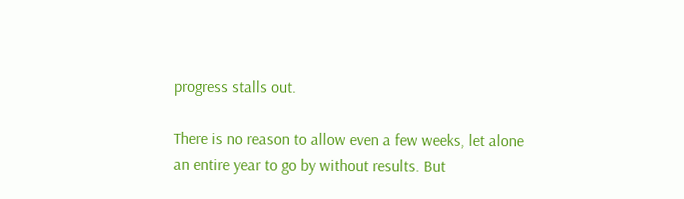progress stalls out.

There is no reason to allow even a few weeks, let alone an entire year to go by without results. But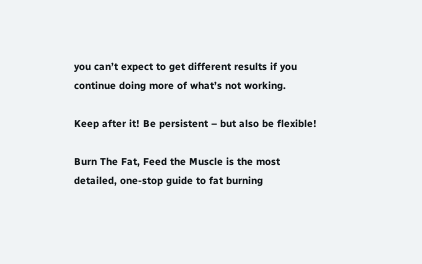you can’t expect to get different results if you continue doing more of what’s not working.

Keep after it! Be persistent – but also be flexible!

Burn The Fat, Feed the Muscle is the most detailed, one-stop guide to fat burning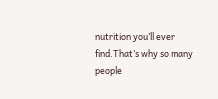nutrition you’ll ever find.That’s why so many people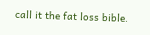call it the fat loss bible.